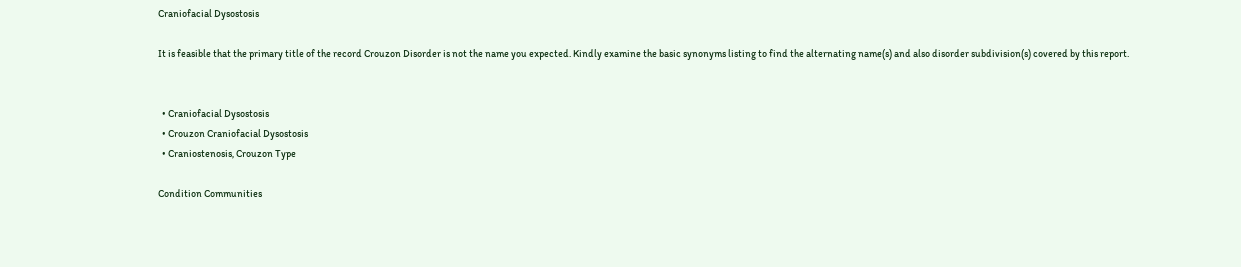Craniofacial Dysostosis

It is feasible that the primary title of the record Crouzon Disorder is not the name you expected. Kindly examine the basic synonyms listing to find the alternating name(s) and also disorder subdivision(s) covered by this report.


  • Craniofacial Dysostosis
  • Crouzon Craniofacial Dysostosis
  • Craniostenosis, Crouzon Type

Condition Communities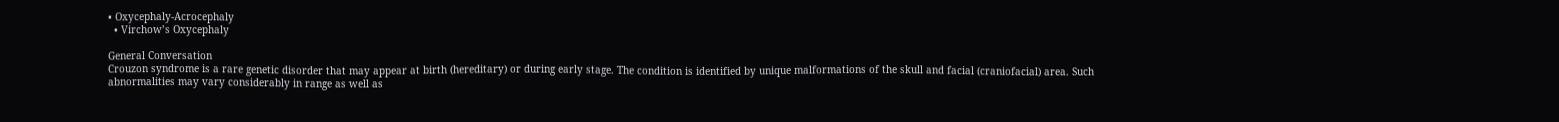• Oxycephaly-Acrocephaly
  • Virchow’s Oxycephaly

General Conversation
Crouzon syndrome is a rare genetic disorder that may appear at birth (hereditary) or during early stage. The condition is identified by unique malformations of the skull and facial (craniofacial) area. Such abnormalities may vary considerably in range as well as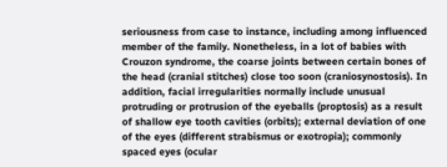seriousness from case to instance, including among influenced member of the family. Nonetheless, in a lot of babies with Crouzon syndrome, the coarse joints between certain bones of the head (cranial stitches) close too soon (craniosynostosis). In addition, facial irregularities normally include unusual protruding or protrusion of the eyeballs (proptosis) as a result of shallow eye tooth cavities (orbits); external deviation of one of the eyes (different strabismus or exotropia); commonly spaced eyes (ocular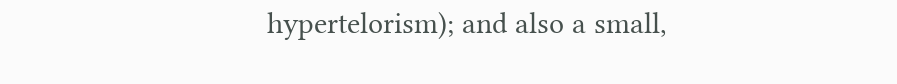hypertelorism); and also a small,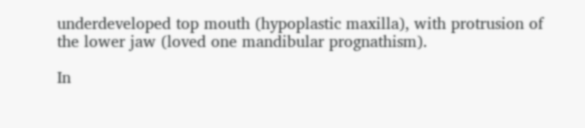underdeveloped top mouth (hypoplastic maxilla), with protrusion of the lower jaw (loved one mandibular prognathism).

In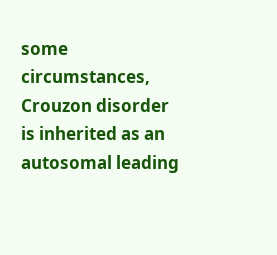some circumstances, Crouzon disorder is inherited as an autosomal leading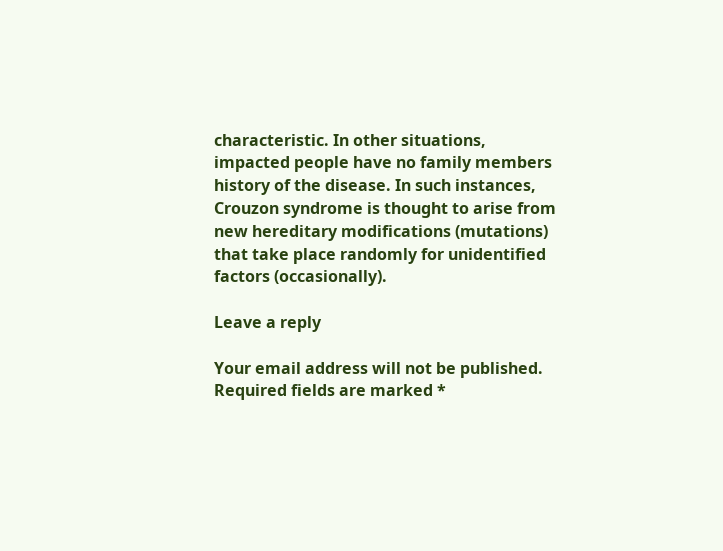characteristic. In other situations, impacted people have no family members history of the disease. In such instances, Crouzon syndrome is thought to arise from new hereditary modifications (mutations) that take place randomly for unidentified factors (occasionally).

Leave a reply

Your email address will not be published. Required fields are marked *